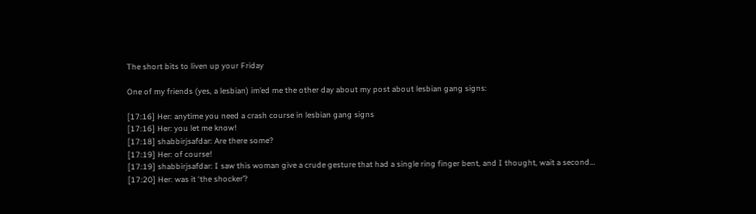The short bits to liven up your Friday

One of my friends (yes, a lesbian) im’ed me the other day about my post about lesbian gang signs:

[17:16] Her: anytime you need a crash course in lesbian gang signs
[17:16] Her: you let me know!
[17:18] shabbirjsafdar: Are there some?
[17:19] Her: of course!
[17:19] shabbirjsafdar: I saw this woman give a crude gesture that had a single ring finger bent, and I thought, wait a second…
[17:20] Her: was it ‘the shocker’?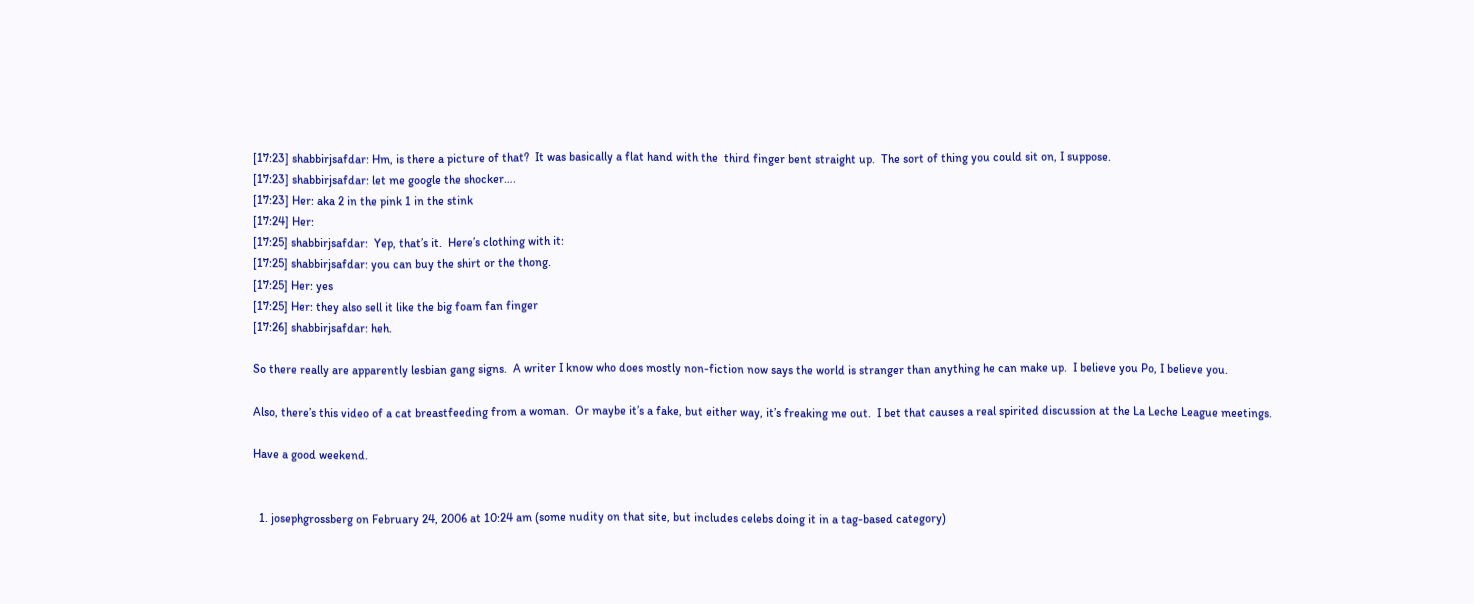[17:23] shabbirjsafdar: Hm, is there a picture of that?  It was basically a flat hand with the  third finger bent straight up.  The sort of thing you could sit on, I suppose.
[17:23] shabbirjsafdar: let me google the shocker….
[17:23] Her: aka 2 in the pink 1 in the stink
[17:24] Her:
[17:25] shabbirjsafdar:  Yep, that’s it.  Here’s clothing with it:
[17:25] shabbirjsafdar: you can buy the shirt or the thong.
[17:25] Her: yes
[17:25] Her: they also sell it like the big foam fan finger
[17:26] shabbirjsafdar: heh.

So there really are apparently lesbian gang signs.  A writer I know who does mostly non-fiction now says the world is stranger than anything he can make up.  I believe you Po, I believe you.

Also, there’s this video of a cat breastfeeding from a woman.  Or maybe it’s a fake, but either way, it’s freaking me out.  I bet that causes a real spirited discussion at the La Leche League meetings.

Have a good weekend.


  1. josephgrossberg on February 24, 2006 at 10:24 am (some nudity on that site, but includes celebs doing it in a tag-based category)